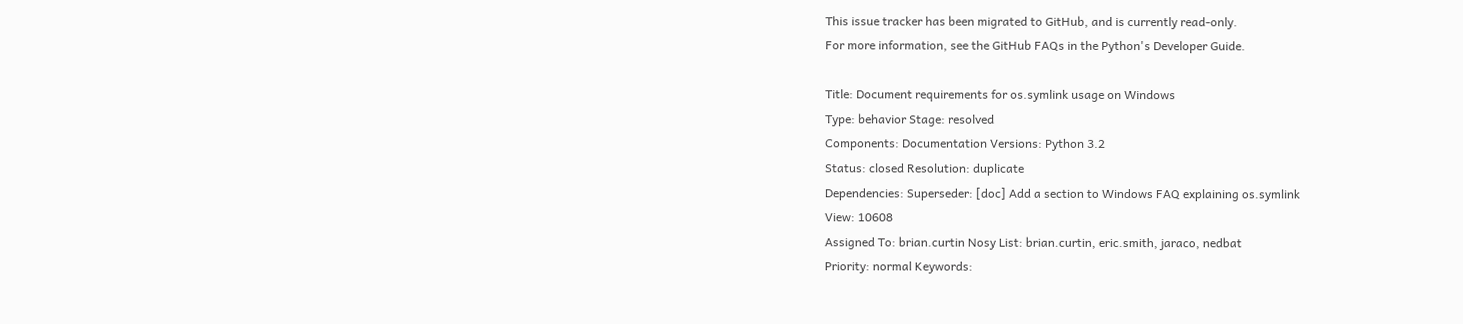This issue tracker has been migrated to GitHub, and is currently read-only.
For more information, see the GitHub FAQs in the Python's Developer Guide.

Title: Document requirements for os.symlink usage on Windows
Type: behavior Stage: resolved
Components: Documentation Versions: Python 3.2
Status: closed Resolution: duplicate
Dependencies: Superseder: [doc] Add a section to Windows FAQ explaining os.symlink
View: 10608
Assigned To: brian.curtin Nosy List: brian.curtin, eric.smith, jaraco, nedbat
Priority: normal Keywords: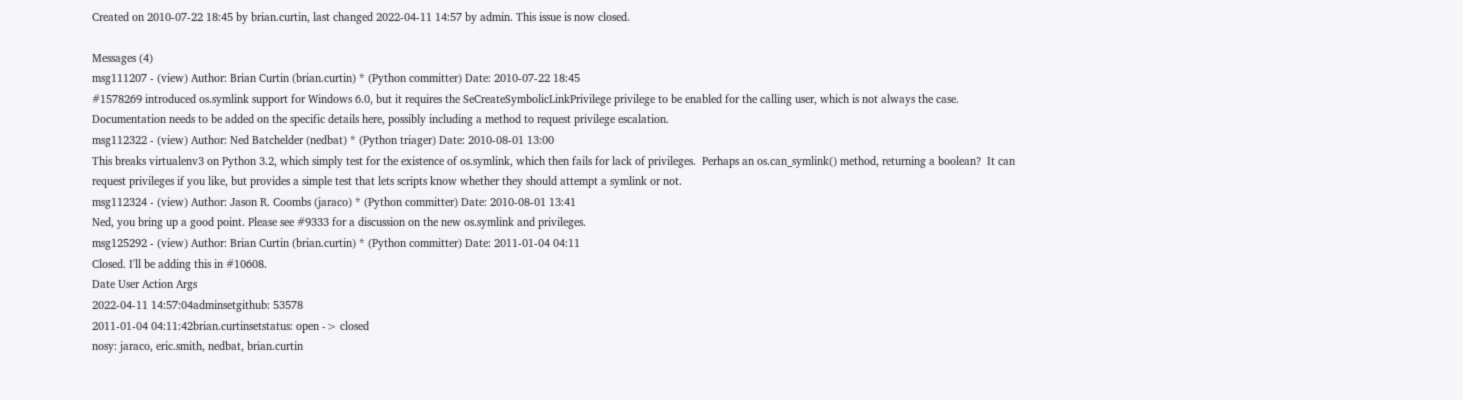Created on 2010-07-22 18:45 by brian.curtin, last changed 2022-04-11 14:57 by admin. This issue is now closed.

Messages (4)
msg111207 - (view) Author: Brian Curtin (brian.curtin) * (Python committer) Date: 2010-07-22 18:45
#1578269 introduced os.symlink support for Windows 6.0, but it requires the SeCreateSymbolicLinkPrivilege privilege to be enabled for the calling user, which is not always the case. Documentation needs to be added on the specific details here, possibly including a method to request privilege escalation.
msg112322 - (view) Author: Ned Batchelder (nedbat) * (Python triager) Date: 2010-08-01 13:00
This breaks virtualenv3 on Python 3.2, which simply test for the existence of os.symlink, which then fails for lack of privileges.  Perhaps an os.can_symlink() method, returning a boolean?  It can request privileges if you like, but provides a simple test that lets scripts know whether they should attempt a symlink or not.
msg112324 - (view) Author: Jason R. Coombs (jaraco) * (Python committer) Date: 2010-08-01 13:41
Ned, you bring up a good point. Please see #9333 for a discussion on the new os.symlink and privileges.
msg125292 - (view) Author: Brian Curtin (brian.curtin) * (Python committer) Date: 2011-01-04 04:11
Closed. I'll be adding this in #10608.
Date User Action Args
2022-04-11 14:57:04adminsetgithub: 53578
2011-01-04 04:11:42brian.curtinsetstatus: open -> closed
nosy: jaraco, eric.smith, nedbat, brian.curtin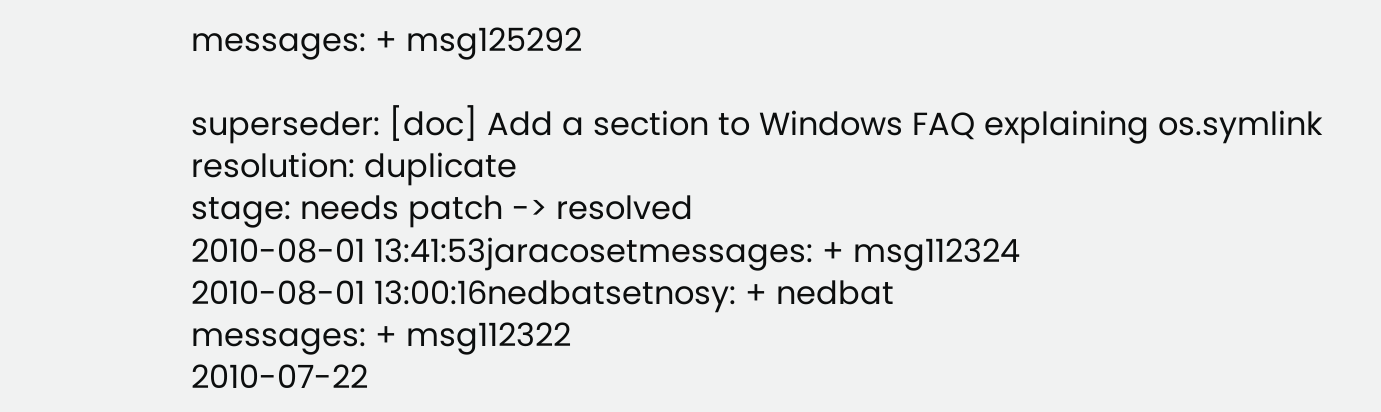messages: + msg125292

superseder: [doc] Add a section to Windows FAQ explaining os.symlink
resolution: duplicate
stage: needs patch -> resolved
2010-08-01 13:41:53jaracosetmessages: + msg112324
2010-08-01 13:00:16nedbatsetnosy: + nedbat
messages: + msg112322
2010-07-22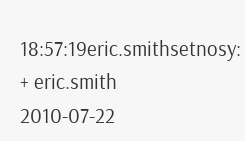18:57:19eric.smithsetnosy: + eric.smith
2010-07-22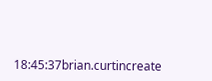18:45:37brian.curtincreate